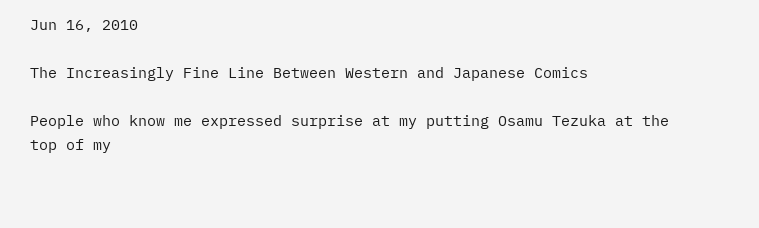Jun 16, 2010

The Increasingly Fine Line Between Western and Japanese Comics

People who know me expressed surprise at my putting Osamu Tezuka at the top of my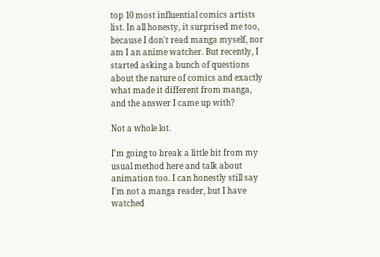top 10 most influential comics artists list. In all honesty, it surprised me too, because I don't read manga myself, nor am I an anime watcher. But recently, I started asking a bunch of questions about the nature of comics and exactly what made it different from manga, and the answer I came up with?

Not a whole lot.

I'm going to break a little bit from my usual method here and talk about animation too. I can honestly still say I'm not a manga reader, but I have watched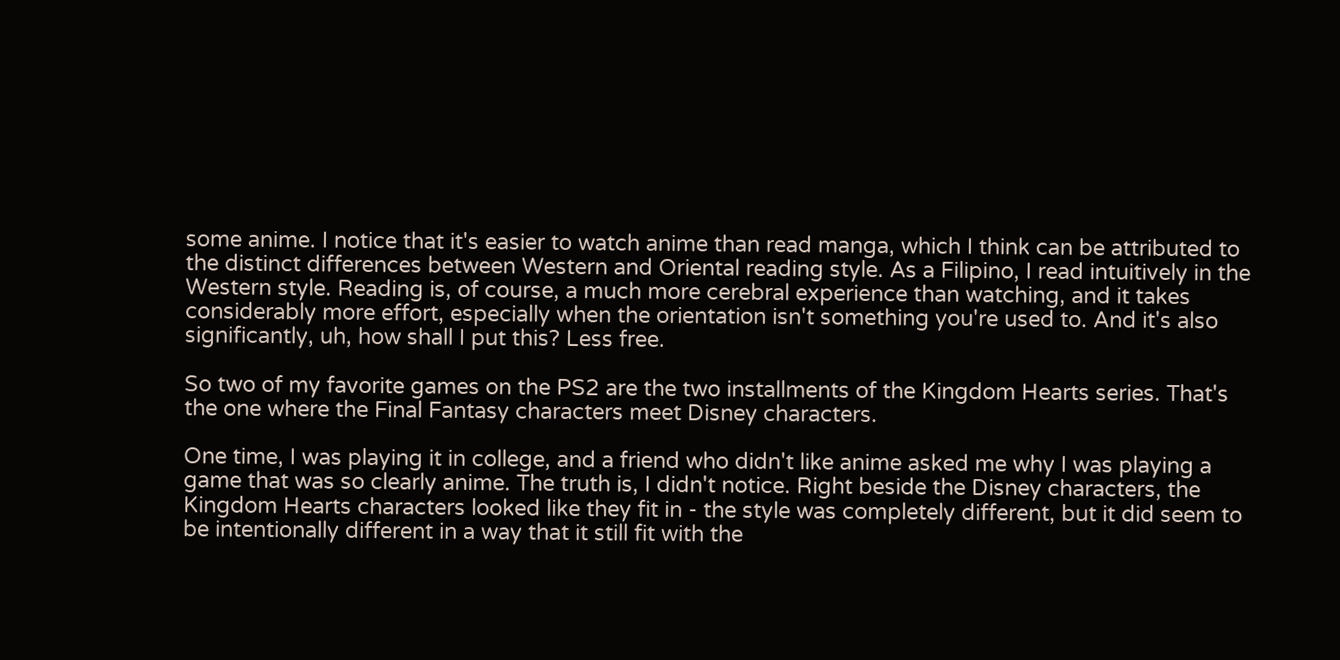some anime. I notice that it's easier to watch anime than read manga, which I think can be attributed to the distinct differences between Western and Oriental reading style. As a Filipino, I read intuitively in the Western style. Reading is, of course, a much more cerebral experience than watching, and it takes considerably more effort, especially when the orientation isn't something you're used to. And it's also significantly, uh, how shall I put this? Less free.

So two of my favorite games on the PS2 are the two installments of the Kingdom Hearts series. That's the one where the Final Fantasy characters meet Disney characters.

One time, I was playing it in college, and a friend who didn't like anime asked me why I was playing a game that was so clearly anime. The truth is, I didn't notice. Right beside the Disney characters, the Kingdom Hearts characters looked like they fit in - the style was completely different, but it did seem to be intentionally different in a way that it still fit with the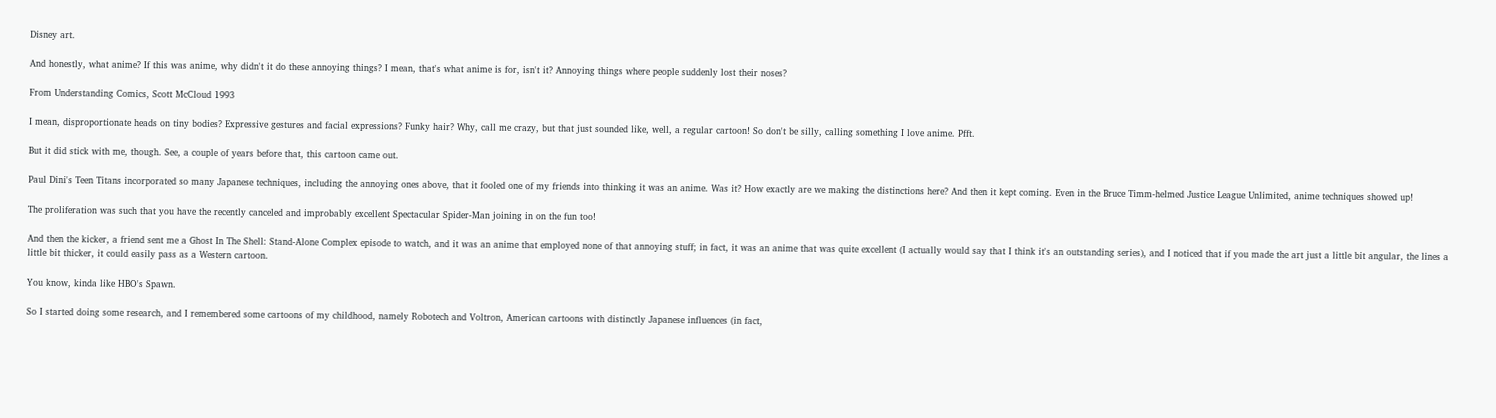Disney art.

And honestly, what anime? If this was anime, why didn't it do these annoying things? I mean, that's what anime is for, isn't it? Annoying things where people suddenly lost their noses?

From Understanding Comics, Scott McCloud 1993

I mean, disproportionate heads on tiny bodies? Expressive gestures and facial expressions? Funky hair? Why, call me crazy, but that just sounded like, well, a regular cartoon! So don't be silly, calling something I love anime. Pfft.

But it did stick with me, though. See, a couple of years before that, this cartoon came out.

Paul Dini's Teen Titans incorporated so many Japanese techniques, including the annoying ones above, that it fooled one of my friends into thinking it was an anime. Was it? How exactly are we making the distinctions here? And then it kept coming. Even in the Bruce Timm-helmed Justice League Unlimited, anime techniques showed up!

The proliferation was such that you have the recently canceled and improbably excellent Spectacular Spider-Man joining in on the fun too!

And then the kicker, a friend sent me a Ghost In The Shell: Stand-Alone Complex episode to watch, and it was an anime that employed none of that annoying stuff; in fact, it was an anime that was quite excellent (I actually would say that I think it's an outstanding series), and I noticed that if you made the art just a little bit angular, the lines a little bit thicker, it could easily pass as a Western cartoon.

You know, kinda like HBO's Spawn.

So I started doing some research, and I remembered some cartoons of my childhood, namely Robotech and Voltron, American cartoons with distinctly Japanese influences (in fact,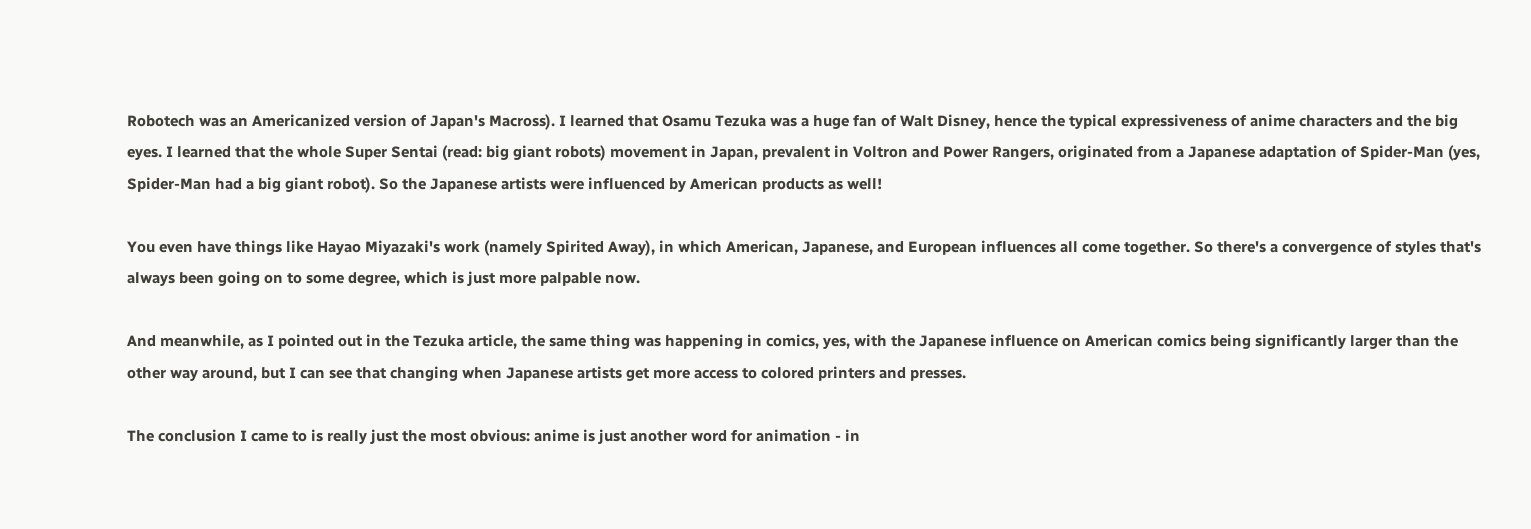Robotech was an Americanized version of Japan's Macross). I learned that Osamu Tezuka was a huge fan of Walt Disney, hence the typical expressiveness of anime characters and the big eyes. I learned that the whole Super Sentai (read: big giant robots) movement in Japan, prevalent in Voltron and Power Rangers, originated from a Japanese adaptation of Spider-Man (yes, Spider-Man had a big giant robot). So the Japanese artists were influenced by American products as well!

You even have things like Hayao Miyazaki's work (namely Spirited Away), in which American, Japanese, and European influences all come together. So there's a convergence of styles that's always been going on to some degree, which is just more palpable now.

And meanwhile, as I pointed out in the Tezuka article, the same thing was happening in comics, yes, with the Japanese influence on American comics being significantly larger than the other way around, but I can see that changing when Japanese artists get more access to colored printers and presses.

The conclusion I came to is really just the most obvious: anime is just another word for animation - in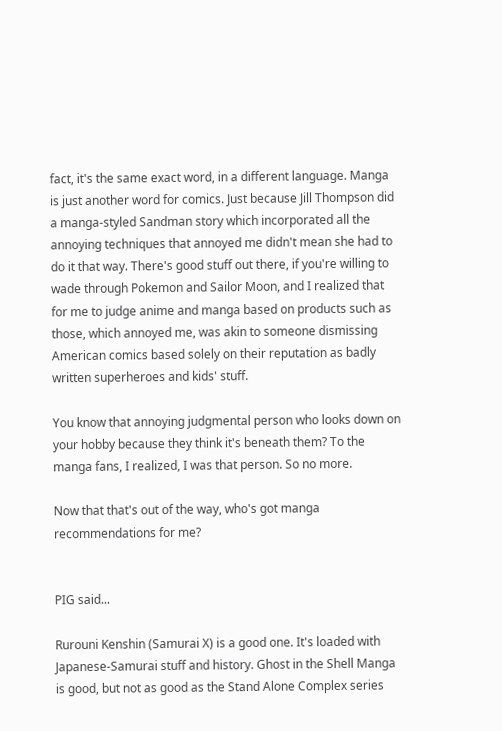fact, it's the same exact word, in a different language. Manga is just another word for comics. Just because Jill Thompson did a manga-styled Sandman story which incorporated all the annoying techniques that annoyed me didn't mean she had to do it that way. There's good stuff out there, if you're willing to wade through Pokemon and Sailor Moon, and I realized that for me to judge anime and manga based on products such as those, which annoyed me, was akin to someone dismissing American comics based solely on their reputation as badly written superheroes and kids' stuff.

You know that annoying judgmental person who looks down on your hobby because they think it's beneath them? To the manga fans, I realized, I was that person. So no more.

Now that that's out of the way, who's got manga recommendations for me?


PIG said...

Rurouni Kenshin (Samurai X) is a good one. It's loaded with Japanese-Samurai stuff and history. Ghost in the Shell Manga is good, but not as good as the Stand Alone Complex series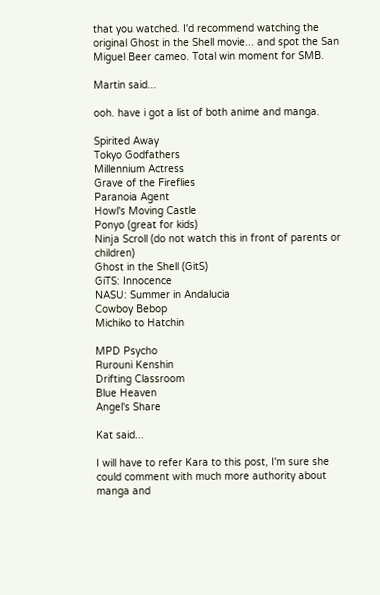that you watched. I'd recommend watching the original Ghost in the Shell movie... and spot the San Miguel Beer cameo. Total win moment for SMB.

Martin said...

ooh. have i got a list of both anime and manga.

Spirited Away
Tokyo Godfathers
Millennium Actress
Grave of the Fireflies
Paranoia Agent
Howl's Moving Castle
Ponyo (great for kids)
Ninja Scroll (do not watch this in front of parents or children)
Ghost in the Shell (GitS)
GiTS: Innocence
NASU: Summer in Andalucia
Cowboy Bebop
Michiko to Hatchin

MPD Psycho
Rurouni Kenshin
Drifting Classroom
Blue Heaven
Angel's Share

Kat said...

I will have to refer Kara to this post, I'm sure she could comment with much more authority about manga and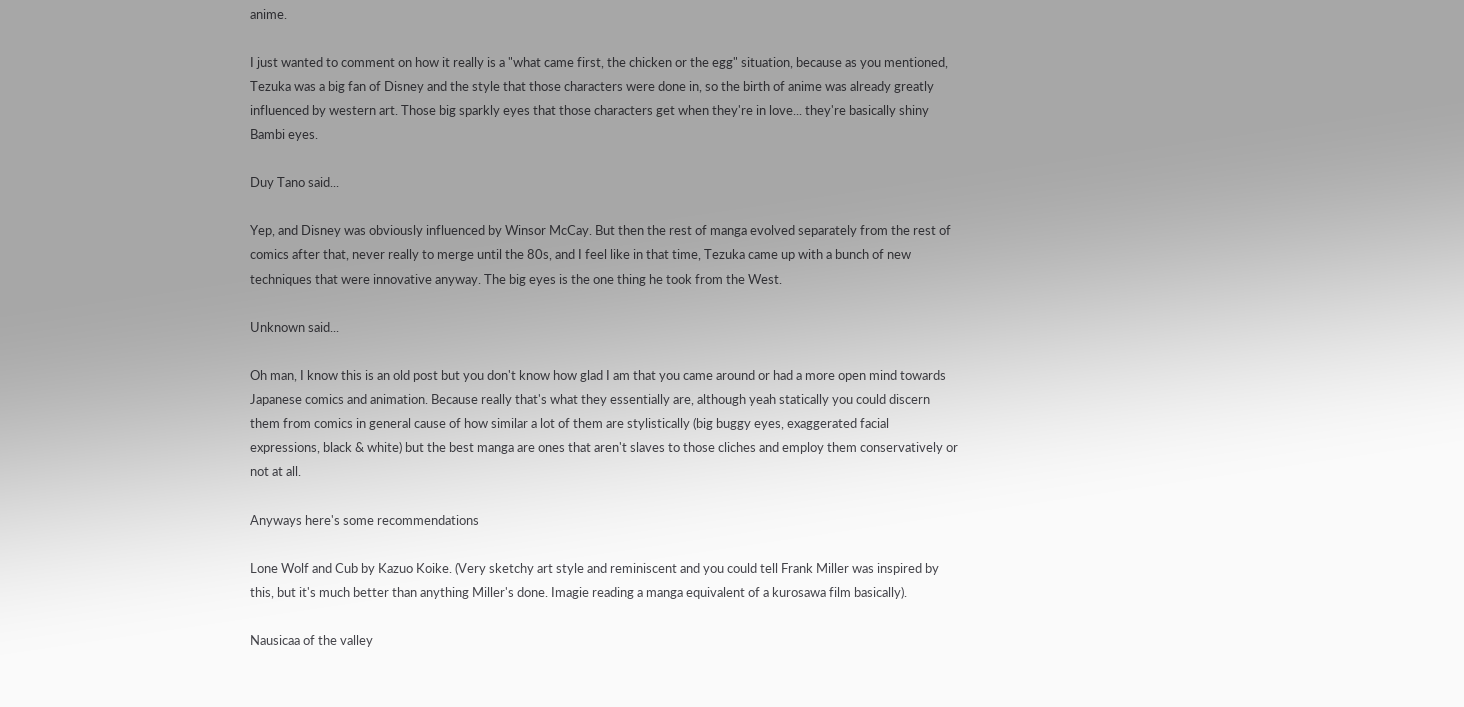anime.

I just wanted to comment on how it really is a "what came first, the chicken or the egg" situation, because as you mentioned, Tezuka was a big fan of Disney and the style that those characters were done in, so the birth of anime was already greatly influenced by western art. Those big sparkly eyes that those characters get when they're in love... they're basically shiny Bambi eyes.

Duy Tano said...

Yep, and Disney was obviously influenced by Winsor McCay. But then the rest of manga evolved separately from the rest of comics after that, never really to merge until the 80s, and I feel like in that time, Tezuka came up with a bunch of new techniques that were innovative anyway. The big eyes is the one thing he took from the West.

Unknown said...

Oh man, I know this is an old post but you don't know how glad I am that you came around or had a more open mind towards Japanese comics and animation. Because really that's what they essentially are, although yeah statically you could discern them from comics in general cause of how similar a lot of them are stylistically (big buggy eyes, exaggerated facial expressions, black & white) but the best manga are ones that aren't slaves to those cliches and employ them conservatively or not at all.

Anyways here's some recommendations

Lone Wolf and Cub by Kazuo Koike. (Very sketchy art style and reminiscent and you could tell Frank Miller was inspired by this, but it's much better than anything Miller's done. Imagie reading a manga equivalent of a kurosawa film basically).

Nausicaa of the valley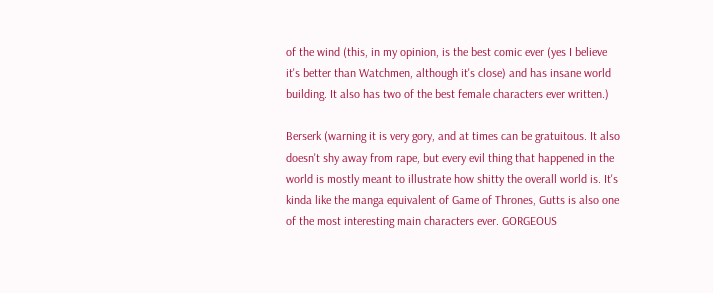of the wind (this, in my opinion, is the best comic ever (yes I believe it's better than Watchmen, although it's close) and has insane world building. It also has two of the best female characters ever written.)

Berserk (warning it is very gory, and at times can be gratuitous. It also doesn't shy away from rape, but every evil thing that happened in the world is mostly meant to illustrate how shitty the overall world is. It's kinda like the manga equivalent of Game of Thrones, Gutts is also one of the most interesting main characters ever. GORGEOUS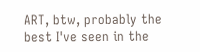ART, btw, probably the best I've seen in the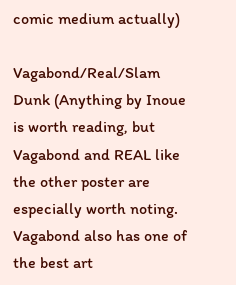comic medium actually)

Vagabond/Real/Slam Dunk (Anything by Inoue is worth reading, but Vagabond and REAL like the other poster are especially worth noting. Vagabond also has one of the best art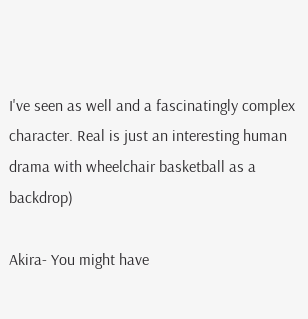I've seen as well and a fascinatingly complex character. Real is just an interesting human drama with wheelchair basketball as a backdrop)

Akira- You might have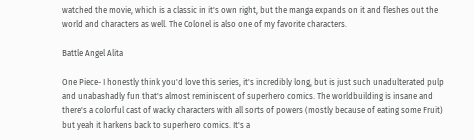watched the movie, which is a classic in it's own right, but the manga expands on it and fleshes out the world and characters as well. The Colonel is also one of my favorite characters.

Battle Angel Alita

One Piece- I honestly think you'd love this series, it's incredibly long, but is just such unadulterated pulp and unabashadly fun that's almost reminiscent of superhero comics. The worldbuilding is insane and there's a colorful cast of wacky characters with all sorts of powers (mostly because of eating some Fruit) but yeah it harkens back to superhero comics. It's a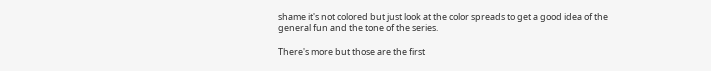shame it's not colored but just look at the color spreads to get a good idea of the general fun and the tone of the series.

There's more but those are the first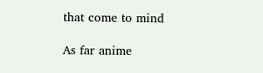that come to mind

As far anime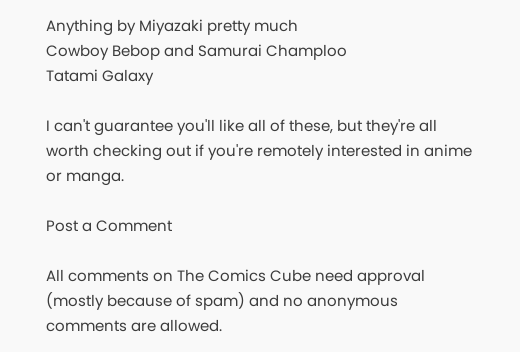Anything by Miyazaki pretty much
Cowboy Bebop and Samurai Champloo
Tatami Galaxy

I can't guarantee you'll like all of these, but they're all worth checking out if you're remotely interested in anime or manga.

Post a Comment

All comments on The Comics Cube need approval (mostly because of spam) and no anonymous comments are allowed.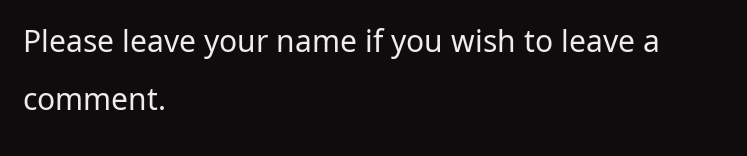Please leave your name if you wish to leave a comment.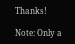Thanks!

Note: Only a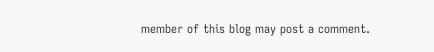member of this blog may post a comment.